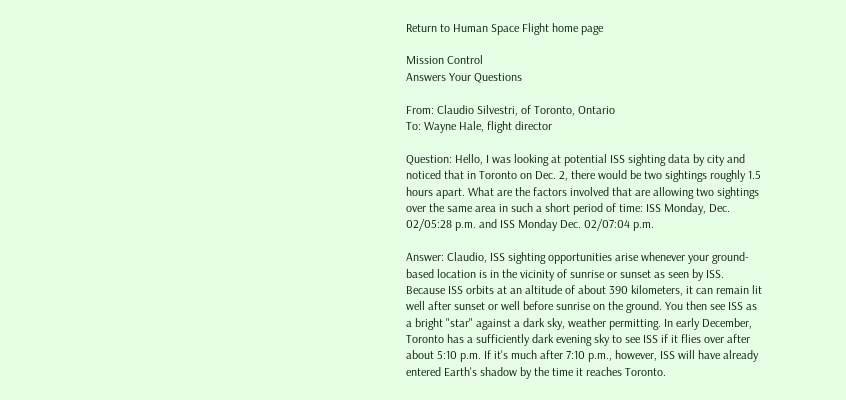Return to Human Space Flight home page

Mission Control
Answers Your Questions

From: Claudio Silvestri, of Toronto, Ontario
To: Wayne Hale, flight director

Question: Hello, I was looking at potential ISS sighting data by city and noticed that in Toronto on Dec. 2, there would be two sightings roughly 1.5 hours apart. What are the factors involved that are allowing two sightings over the same area in such a short period of time: ISS Monday, Dec. 02/05:28 p.m. and ISS Monday Dec. 02/07:04 p.m.

Answer: Claudio, ISS sighting opportunities arise whenever your ground-based location is in the vicinity of sunrise or sunset as seen by ISS. Because ISS orbits at an altitude of about 390 kilometers, it can remain lit well after sunset or well before sunrise on the ground. You then see ISS as a bright "star" against a dark sky, weather permitting. In early December, Toronto has a sufficiently dark evening sky to see ISS if it flies over after about 5:10 p.m. If it's much after 7:10 p.m., however, ISS will have already entered Earth's shadow by the time it reaches Toronto.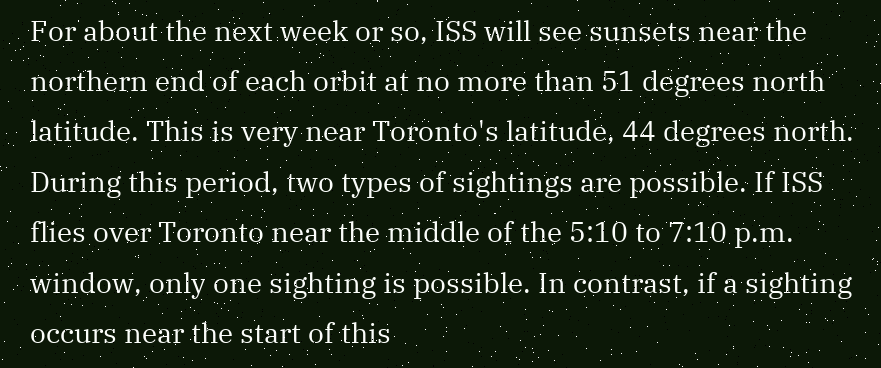For about the next week or so, ISS will see sunsets near the northern end of each orbit at no more than 51 degrees north latitude. This is very near Toronto's latitude, 44 degrees north. During this period, two types of sightings are possible. If ISS flies over Toronto near the middle of the 5:10 to 7:10 p.m. window, only one sighting is possible. In contrast, if a sighting occurs near the start of this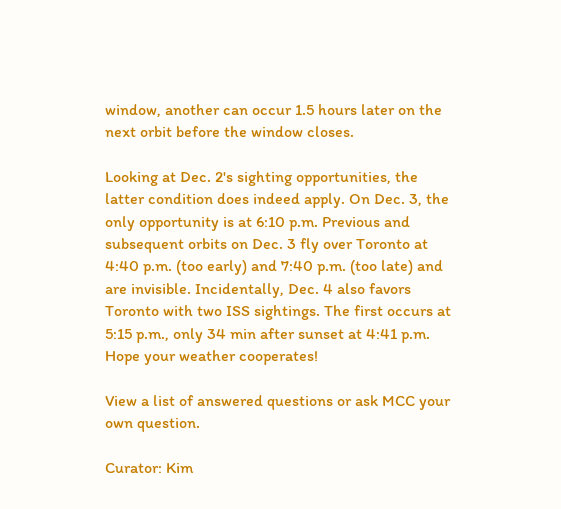window, another can occur 1.5 hours later on the next orbit before the window closes.

Looking at Dec. 2's sighting opportunities, the latter condition does indeed apply. On Dec. 3, the only opportunity is at 6:10 p.m. Previous and subsequent orbits on Dec. 3 fly over Toronto at 4:40 p.m. (too early) and 7:40 p.m. (too late) and are invisible. Incidentally, Dec. 4 also favors Toronto with two ISS sightings. The first occurs at 5:15 p.m., only 34 min after sunset at 4:41 p.m. Hope your weather cooperates!

View a list of answered questions or ask MCC your own question.

Curator: Kim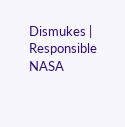Dismukes | Responsible NASA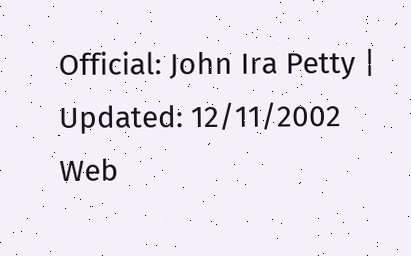Official: John Ira Petty | Updated: 12/11/2002
Web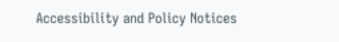Accessibility and Policy Notices